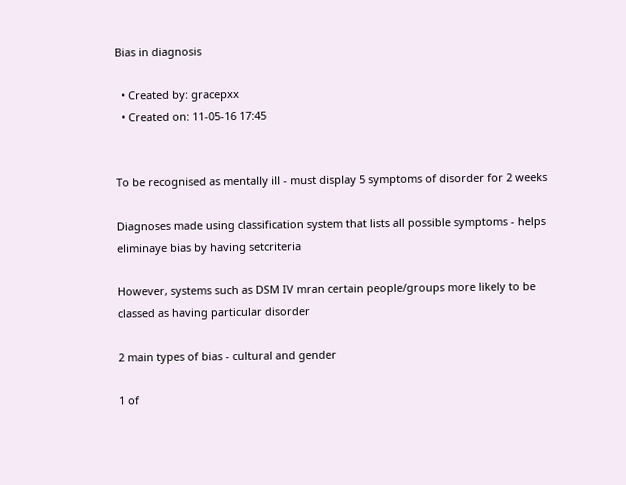Bias in diagnosis

  • Created by: gracepxx
  • Created on: 11-05-16 17:45


To be recognised as mentally ill - must display 5 symptoms of disorder for 2 weeks

Diagnoses made using classification system that lists all possible symptoms - helps eliminaye bias by having setcriteria

However, systems such as DSM IV mran certain people/groups more likely to be classed as having particular disorder

2 main types of bias - cultural and gender

1 of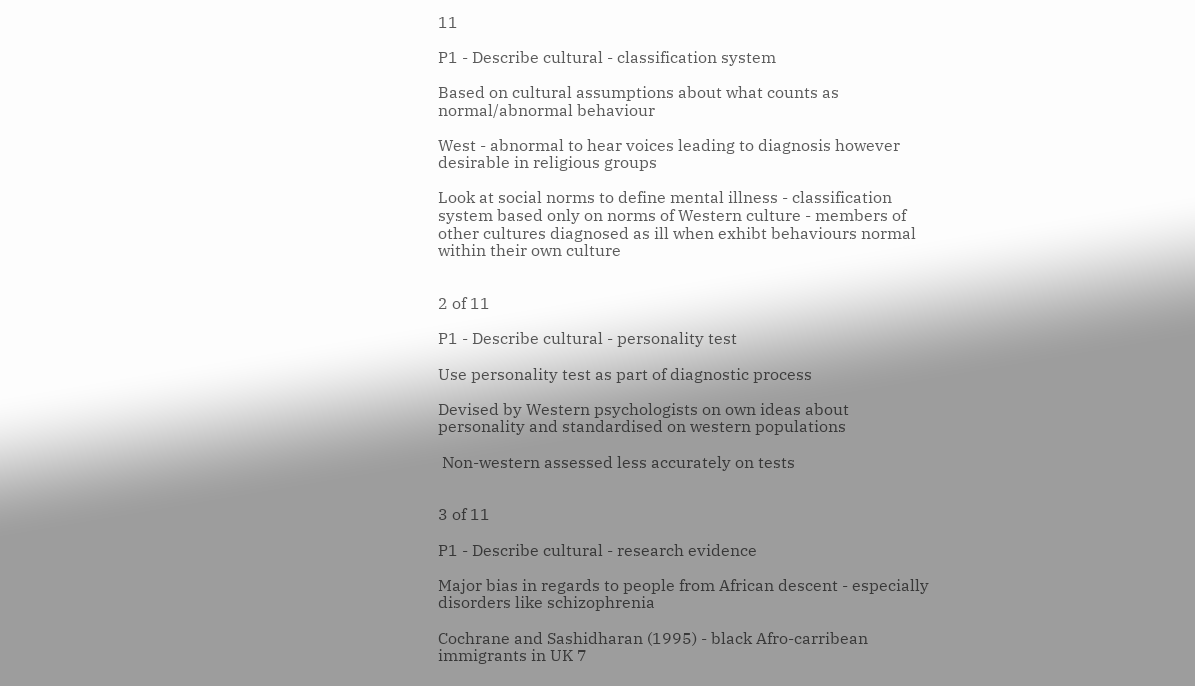11

P1 - Describe cultural - classification system

Based on cultural assumptions about what counts as normal/abnormal behaviour

West - abnormal to hear voices leading to diagnosis however desirable in religious groups

Look at social norms to define mental illness - classification system based only on norms of Western culture - members of other cultures diagnosed as ill when exhibt behaviours normal within their own culture


2 of 11

P1 - Describe cultural - personality test

Use personality test as part of diagnostic process

Devised by Western psychologists on own ideas about personality and standardised on western populations

 Non-western assessed less accurately on tests


3 of 11

P1 - Describe cultural - research evidence

Major bias in regards to people from African descent - especially disorders like schizophrenia

Cochrane and Sashidharan (1995) - black Afro-carribean immigrants in UK 7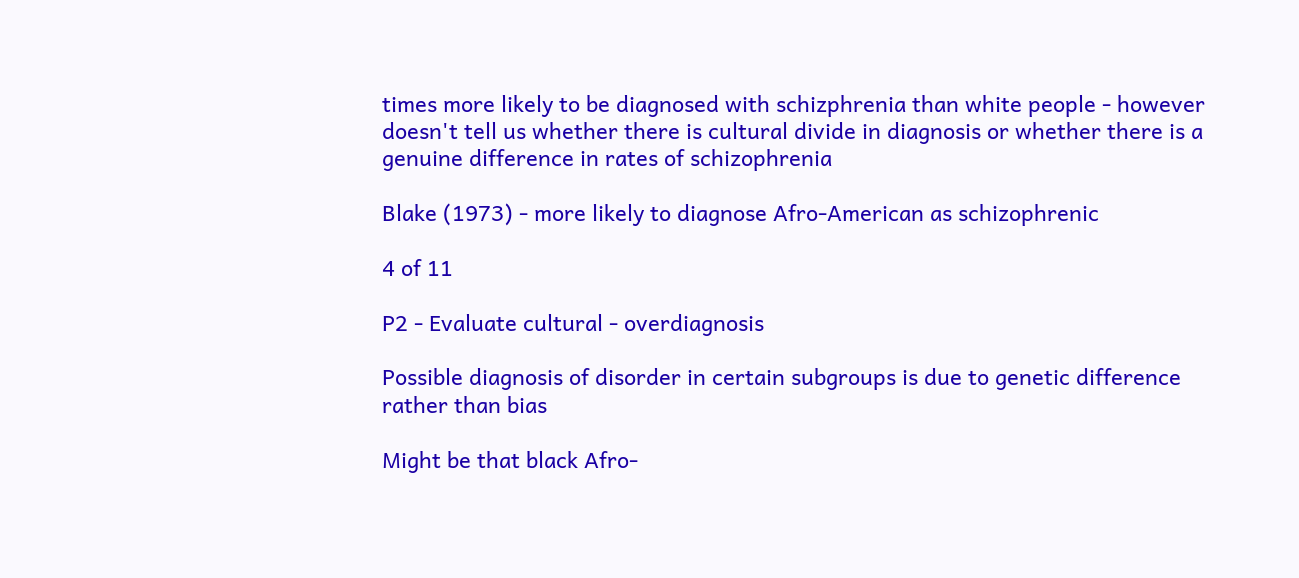times more likely to be diagnosed with schizphrenia than white people - however doesn't tell us whether there is cultural divide in diagnosis or whether there is a genuine difference in rates of schizophrenia

Blake (1973) - more likely to diagnose Afro-American as schizophrenic

4 of 11

P2 - Evaluate cultural - overdiagnosis

Possible diagnosis of disorder in certain subgroups is due to genetic difference rather than bias

Might be that black Afro-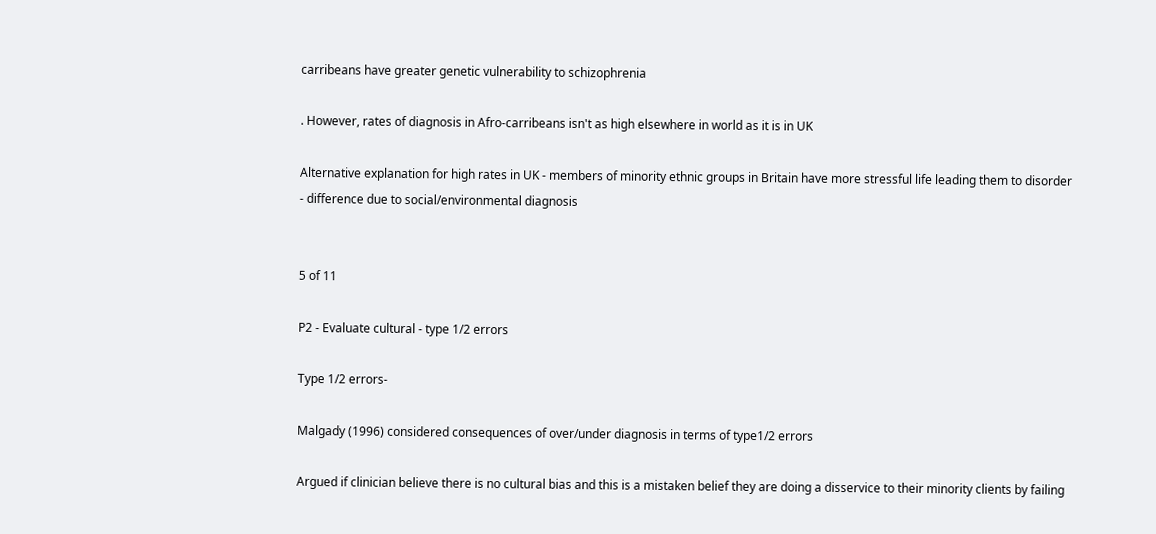carribeans have greater genetic vulnerability to schizophrenia

. However, rates of diagnosis in Afro-carribeans isn't as high elsewhere in world as it is in UK

Alternative explanation for high rates in UK - members of minority ethnic groups in Britain have more stressful life leading them to disorder - difference due to social/environmental diagnosis


5 of 11

P2 - Evaluate cultural - type 1/2 errors

Type 1/2 errors-

Malgady (1996) considered consequences of over/under diagnosis in terms of type1/2 errors

Argued if clinician believe there is no cultural bias and this is a mistaken belief they are doing a disservice to their minority clients by failing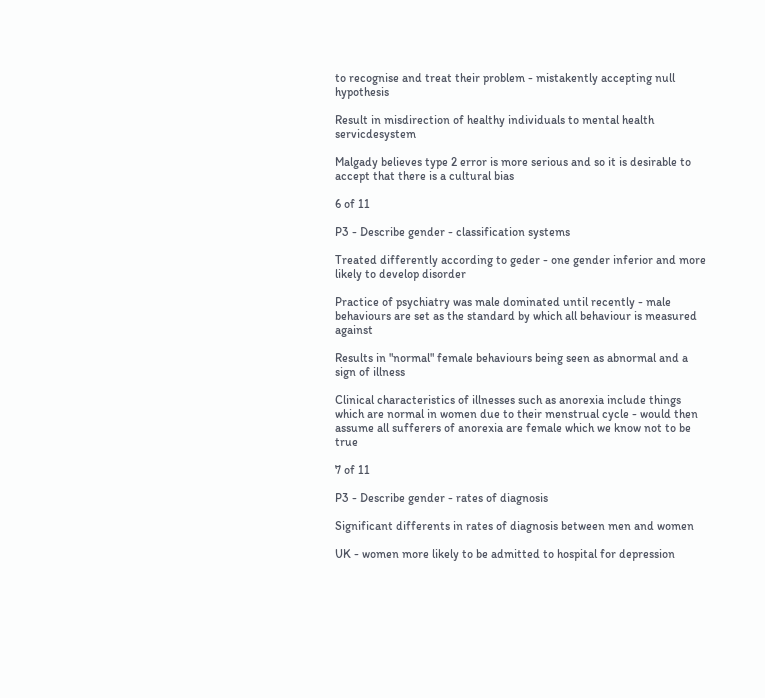to recognise and treat their problem - mistakently accepting null hypothesis

Result in misdirection of healthy individuals to mental health servicdesystem

Malgady believes type 2 error is more serious and so it is desirable to accept that there is a cultural bias

6 of 11

P3 - Describe gender - classification systems

Treated differently according to geder - one gender inferior and more likely to develop disorder

Practice of psychiatry was male dominated until recently - male behaviours are set as the standard by which all behaviour is measured against

Results in "normal" female behaviours being seen as abnormal and a sign of illness

Clinical characteristics of illnesses such as anorexia include things which are normal in women due to their menstrual cycle - would then assume all sufferers of anorexia are female which we know not to be true

7 of 11

P3 - Describe gender - rates of diagnosis

Significant differents in rates of diagnosis between men and women

UK - women more likely to be admitted to hospital for depression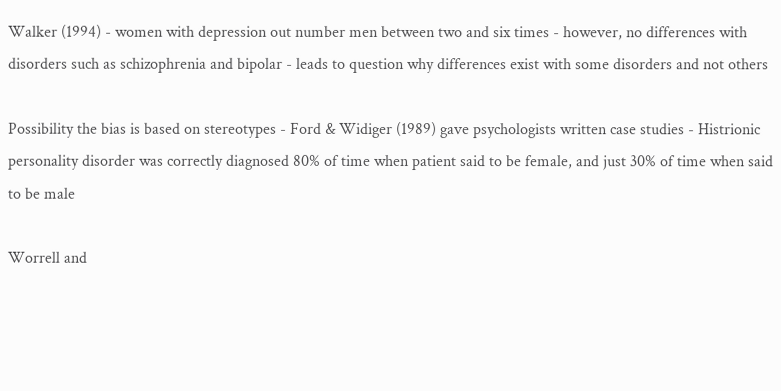Walker (1994) - women with depression out number men between two and six times - however, no differences with disorders such as schizophrenia and bipolar - leads to question why differences exist with some disorders and not others

Possibility the bias is based on stereotypes - Ford & Widiger (1989) gave psychologists written case studies - Histrionic personality disorder was correctly diagnosed 80% of time when patient said to be female, and just 30% of time when said to be male

Worrell and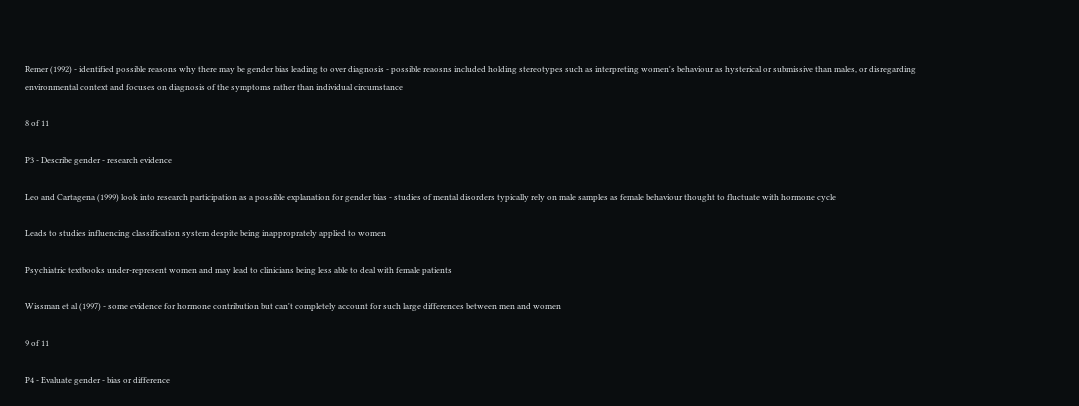Remer (1992) - identified possible reasons why there may be gender bias leading to over diagnosis - possible reaosns included holding stereotypes such as interpreting women's behaviour as hysterical or submissive than males, or disregarding environmental context and focuses on diagnosis of the symptoms rather than individual circumstance

8 of 11

P3 - Describe gender - research evidence

Leo and Cartagena (1999) look into research participation as a possible explanation for gender bias - studies of mental disorders typically rely on male samples as female behaviour thought to fluctuate with hormone cycle

Leads to studies influencing classification system despite being inapproprately applied to women

Psychiatric textbooks under-represent women and may lead to clinicians being less able to deal with female patients

Wissman et al (1997) - some evidence for hormone contribution but can't completely account for such large differences between men and women

9 of 11

P4 - Evaluate gender - bias or difference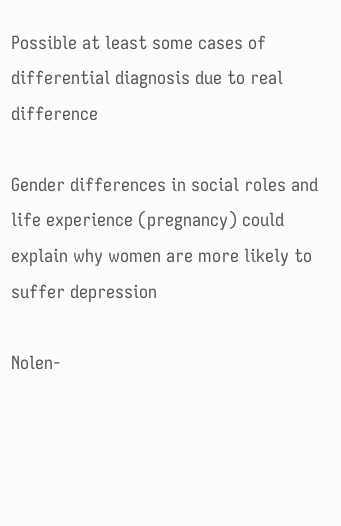Possible at least some cases of differential diagnosis due to real difference

Gender differences in social roles and life experience (pregnancy) could explain why women are more likely to suffer depression

Nolen-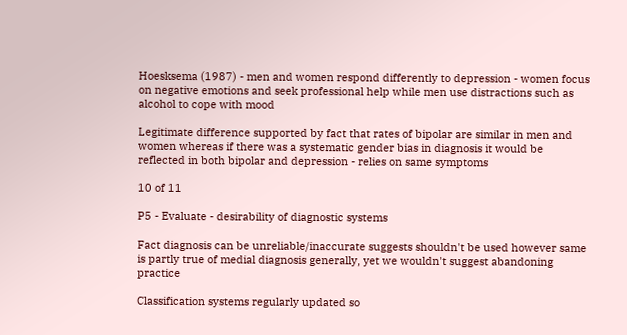Hoesksema (1987) - men and women respond differently to depression - women focus on negative emotions and seek professional help while men use distractions such as alcohol to cope with mood

Legitimate difference supported by fact that rates of bipolar are similar in men and women whereas if there was a systematic gender bias in diagnosis it would be reflected in both bipolar and depression - relies on same symptoms

10 of 11

P5 - Evaluate - desirability of diagnostic systems

Fact diagnosis can be unreliable/inaccurate suggests shouldn't be used however same is partly true of medial diagnosis generally, yet we wouldn't suggest abandoning practice

Classification systems regularly updated so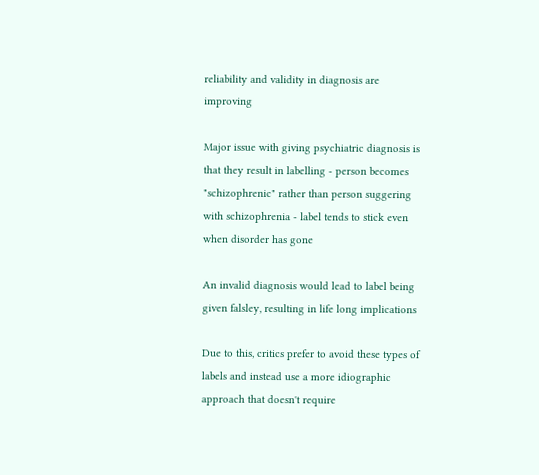reliability and validity in diagnosis are improving

Major issue with giving psychiatric diagnosis is that they result in labelling - person becomes "schizophrenic" rather than person suggering with schizophrenia - label tends to stick even when disorder has gone

An invalid diagnosis would lead to label being given falsley, resulting in life long implications

Due to this, critics prefer to avoid these types of labels and instead use a more idiographic approach that doesn't require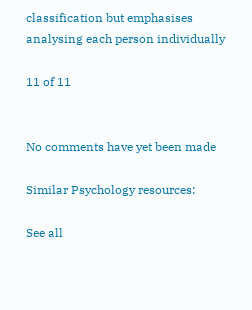classification but emphasises analysing each person individually

11 of 11


No comments have yet been made

Similar Psychology resources:

See all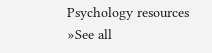Psychology resources »See all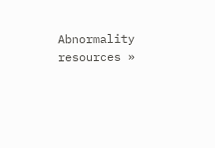Abnormality resources »